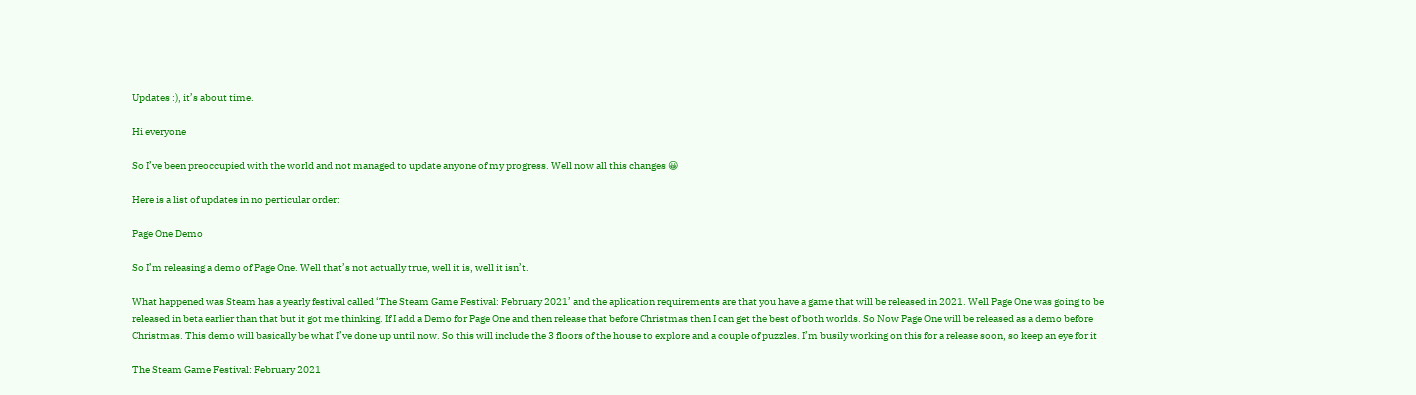Updates :), it’s about time.

Hi everyone

So I’ve been preoccupied with the world and not managed to update anyone of my progress. Well now all this changes 😀

Here is a list of updates in no perticular order:

Page One Demo

So I’m releasing a demo of Page One. Well that’s not actually true, well it is, well it isn’t.

What happened was Steam has a yearly festival called ‘The Steam Game Festival: February 2021’ and the aplication requirements are that you have a game that will be released in 2021. Well Page One was going to be released in beta earlier than that but it got me thinking. If I add a Demo for Page One and then release that before Christmas then I can get the best of both worlds. So Now Page One will be released as a demo before Christmas. This demo will basically be what I’ve done up until now. So this will include the 3 floors of the house to explore and a couple of puzzles. I’m busily working on this for a release soon, so keep an eye for it

The Steam Game Festival: February 2021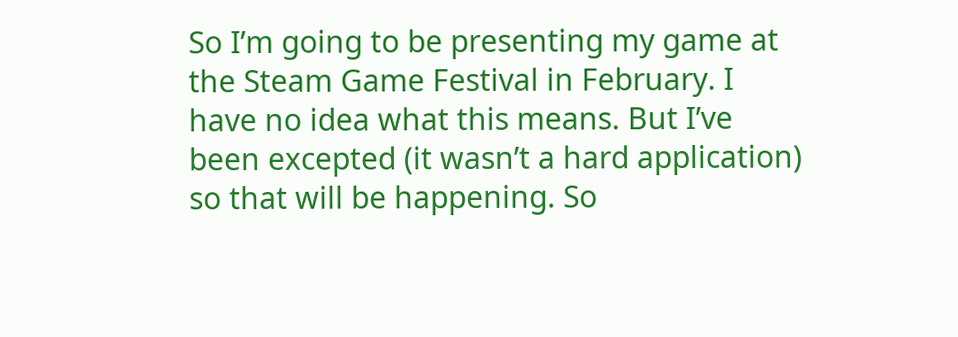So I’m going to be presenting my game at the Steam Game Festival in February. I have no idea what this means. But I’ve been excepted (it wasn’t a hard application) so that will be happening. So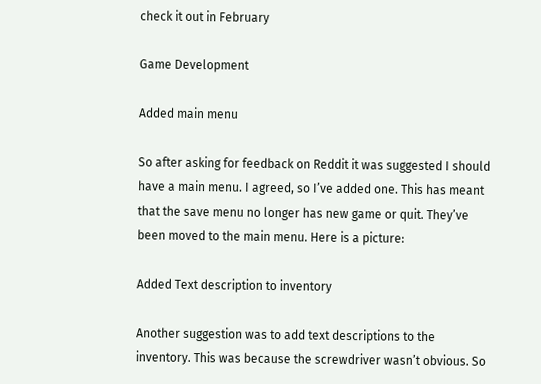check it out in February

Game Development

Added main menu

So after asking for feedback on Reddit it was suggested I should have a main menu. I agreed, so I’ve added one. This has meant that the save menu no longer has new game or quit. They’ve been moved to the main menu. Here is a picture:

Added Text description to inventory

Another suggestion was to add text descriptions to the inventory. This was because the screwdriver wasn’t obvious. So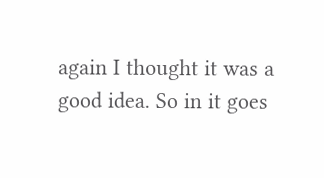again I thought it was a good idea. So in it goes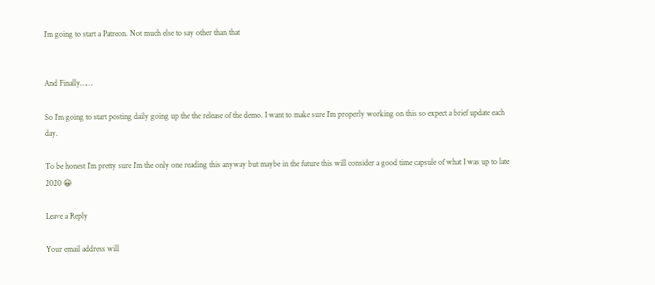I’m going to start a Patreon. Not much else to say other than that


And Finally……

So I’m going to start posting daily going up the the release of the demo. I want to make sure I’m properly working on this so expect a brief update each day.

To be honest I’m pretty sure I’m the only one reading this anyway but maybe in the future this will consider a good time capsule of what I was up to late 2020 😀

Leave a Reply

Your email address will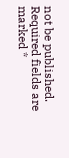not be published. Required fields are marked *